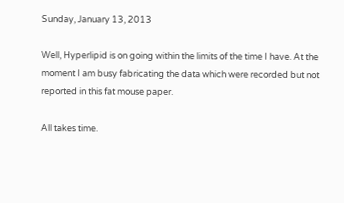Sunday, January 13, 2013

Well, Hyperlipid is on going within the limits of the time I have. At the moment I am busy fabricating the data which were recorded but not reported in this fat mouse paper.

All takes time.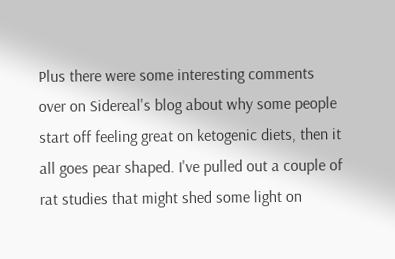Plus there were some interesting comments over on Sidereal's blog about why some people start off feeling great on ketogenic diets, then it all goes pear shaped. I've pulled out a couple of rat studies that might shed some light on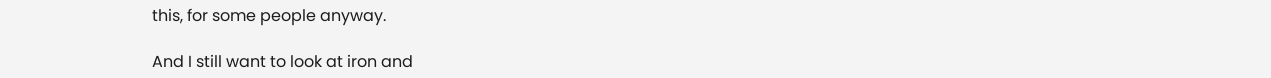this, for some people anyway.

And I still want to look at iron and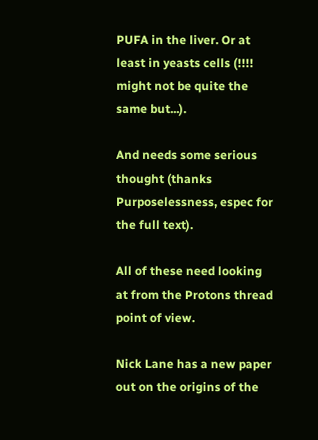PUFA in the liver. Or at least in yeasts cells (!!!! might not be quite the same but...).

And needs some serious thought (thanks Purposelessness, espec for the full text).

All of these need looking at from the Protons thread point of view.

Nick Lane has a new paper out on the origins of the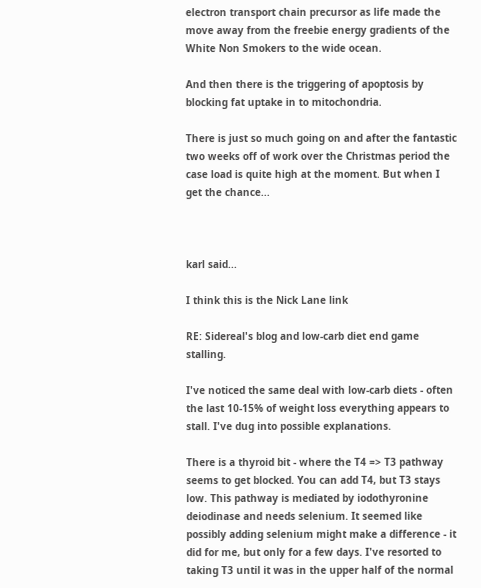electron transport chain precursor as life made the move away from the freebie energy gradients of the White Non Smokers to the wide ocean.

And then there is the triggering of apoptosis by blocking fat uptake in to mitochondria.

There is just so much going on and after the fantastic two weeks off of work over the Christmas period the case load is quite high at the moment. But when I get the chance...



karl said...

I think this is the Nick Lane link

RE: Sidereal's blog and low-carb diet end game stalling.

I've noticed the same deal with low-carb diets - often the last 10-15% of weight loss everything appears to stall. I've dug into possible explanations.

There is a thyroid bit - where the T4 => T3 pathway seems to get blocked. You can add T4, but T3 stays low. This pathway is mediated by iodothyronine deiodinase and needs selenium. It seemed like possibly adding selenium might make a difference - it did for me, but only for a few days. I've resorted to taking T3 until it was in the upper half of the normal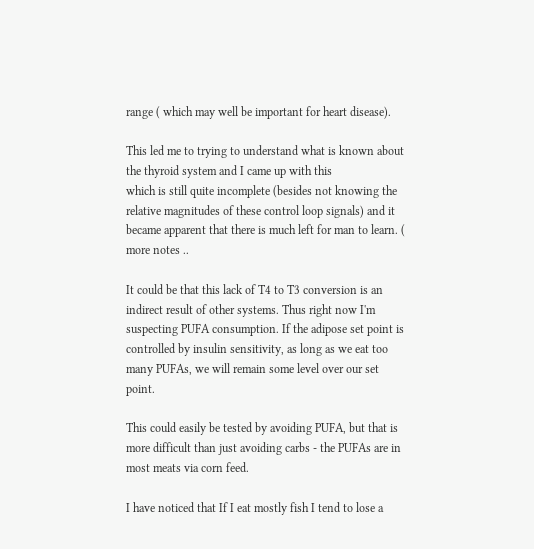range ( which may well be important for heart disease).

This led me to trying to understand what is known about the thyroid system and I came up with this
which is still quite incomplete (besides not knowing the relative magnitudes of these control loop signals) and it became apparent that there is much left for man to learn. ( more notes ..

It could be that this lack of T4 to T3 conversion is an indirect result of other systems. Thus right now I'm suspecting PUFA consumption. If the adipose set point is controlled by insulin sensitivity, as long as we eat too many PUFAs, we will remain some level over our set point.

This could easily be tested by avoiding PUFA, but that is more difficult than just avoiding carbs - the PUFAs are in most meats via corn feed.

I have noticed that If I eat mostly fish I tend to lose a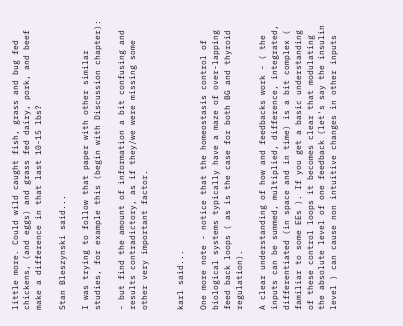little more. Could wild caught fish, grass and bug fed chickens, (and eggs) and grass fed dairy, pork, and beef make a difference in that last 10-15 lbs?

Stan Bleszynski said...

I was trying to follow that paper with other similar studies, for example this (begin with Discussion chapter):

- but find the amount of information a bit confusing and results contradictory, as if they/we were missing some other very important factor.


karl said...

One more note - notice that the homeostasis control of biological systems typically have a maze of over-lapping feed back loops ( as is the case for both BG and thyroid regulation).

A clear understanding of how and feedbacks work - ( the inputs can be summed, multiplied, difference, integrated, differentiated (in space and in time) is a bit complex ( familiar to some EEs ). If you get a basic understanding of these control loops it becomes clear that modulating the absolute level of one feedback (let's say the insulin level ) can cause non intuitive changes in other inputs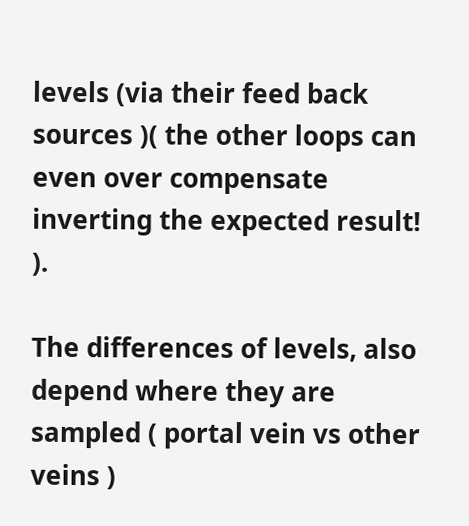levels (via their feed back sources )( the other loops can even over compensate inverting the expected result! ).

The differences of levels, also depend where they are sampled ( portal vein vs other veins )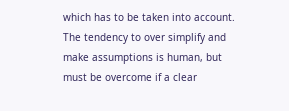which has to be taken into account. The tendency to over simplify and make assumptions is human, but must be overcome if a clear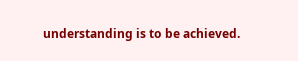understanding is to be achieved.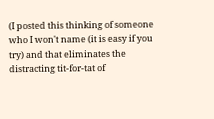(I posted this thinking of someone who I won't name (it is easy if you try) and that eliminates the distracting tit-for-tat of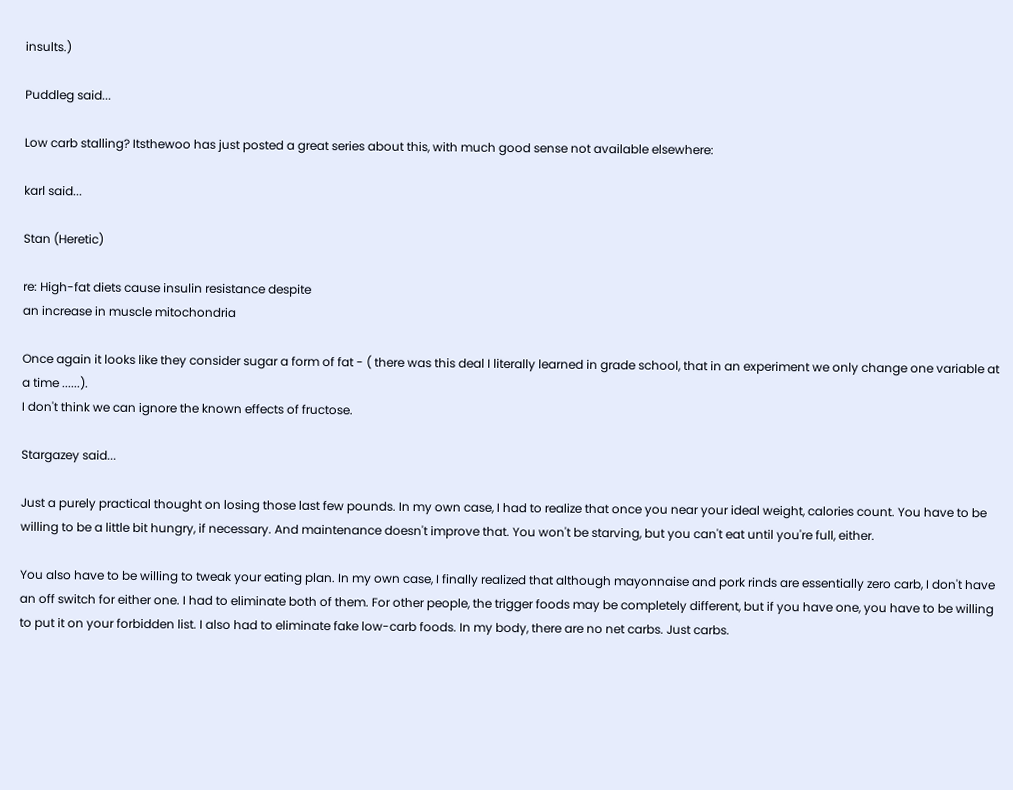insults.)

Puddleg said...

Low carb stalling? Itsthewoo has just posted a great series about this, with much good sense not available elsewhere:

karl said...

Stan (Heretic)

re: High-fat diets cause insulin resistance despite
an increase in muscle mitochondria

Once again it looks like they consider sugar a form of fat - ( there was this deal I literally learned in grade school, that in an experiment we only change one variable at a time ......).
I don't think we can ignore the known effects of fructose.

Stargazey said...

Just a purely practical thought on losing those last few pounds. In my own case, I had to realize that once you near your ideal weight, calories count. You have to be willing to be a little bit hungry, if necessary. And maintenance doesn't improve that. You won't be starving, but you can't eat until you're full, either.

You also have to be willing to tweak your eating plan. In my own case, I finally realized that although mayonnaise and pork rinds are essentially zero carb, I don't have an off switch for either one. I had to eliminate both of them. For other people, the trigger foods may be completely different, but if you have one, you have to be willing to put it on your forbidden list. I also had to eliminate fake low-carb foods. In my body, there are no net carbs. Just carbs.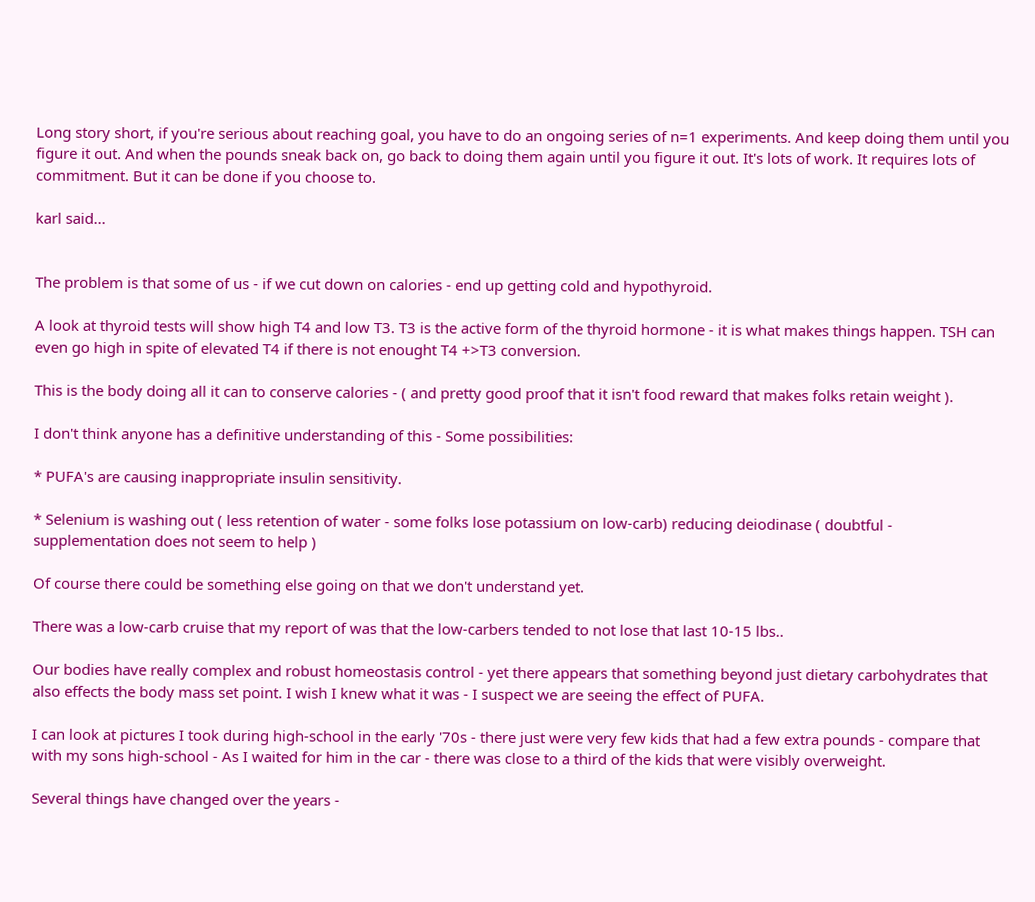Long story short, if you're serious about reaching goal, you have to do an ongoing series of n=1 experiments. And keep doing them until you figure it out. And when the pounds sneak back on, go back to doing them again until you figure it out. It's lots of work. It requires lots of commitment. But it can be done if you choose to.

karl said...


The problem is that some of us - if we cut down on calories - end up getting cold and hypothyroid.

A look at thyroid tests will show high T4 and low T3. T3 is the active form of the thyroid hormone - it is what makes things happen. TSH can even go high in spite of elevated T4 if there is not enought T4 +>T3 conversion.

This is the body doing all it can to conserve calories - ( and pretty good proof that it isn't food reward that makes folks retain weight ).

I don't think anyone has a definitive understanding of this - Some possibilities:

* PUFA's are causing inappropriate insulin sensitivity.

* Selenium is washing out ( less retention of water - some folks lose potassium on low-carb) reducing deiodinase ( doubtful - supplementation does not seem to help )

Of course there could be something else going on that we don't understand yet.

There was a low-carb cruise that my report of was that the low-carbers tended to not lose that last 10-15 lbs..

Our bodies have really complex and robust homeostasis control - yet there appears that something beyond just dietary carbohydrates that also effects the body mass set point. I wish I knew what it was - I suspect we are seeing the effect of PUFA.

I can look at pictures I took during high-school in the early '70s - there just were very few kids that had a few extra pounds - compare that with my sons high-school - As I waited for him in the car - there was close to a third of the kids that were visibly overweight.

Several things have changed over the years -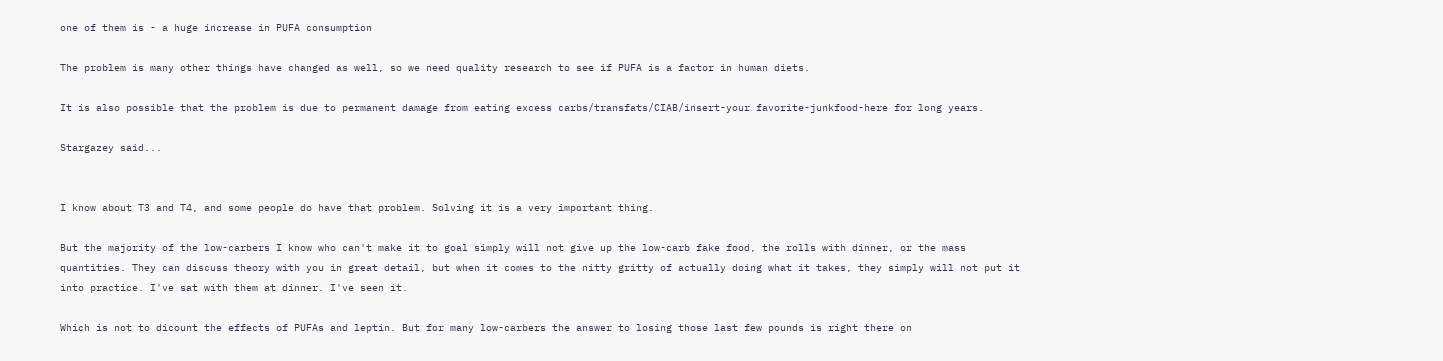one of them is - a huge increase in PUFA consumption

The problem is many other things have changed as well, so we need quality research to see if PUFA is a factor in human diets.

It is also possible that the problem is due to permanent damage from eating excess carbs/transfats/CIAB/insert-your favorite-junkfood-here for long years.

Stargazey said...


I know about T3 and T4, and some people do have that problem. Solving it is a very important thing.

But the majority of the low-carbers I know who can't make it to goal simply will not give up the low-carb fake food, the rolls with dinner, or the mass quantities. They can discuss theory with you in great detail, but when it comes to the nitty gritty of actually doing what it takes, they simply will not put it into practice. I've sat with them at dinner. I've seen it.

Which is not to dicount the effects of PUFAs and leptin. But for many low-carbers the answer to losing those last few pounds is right there on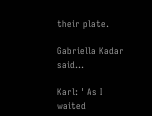their plate.

Gabriella Kadar said...

Karl: ' As I waited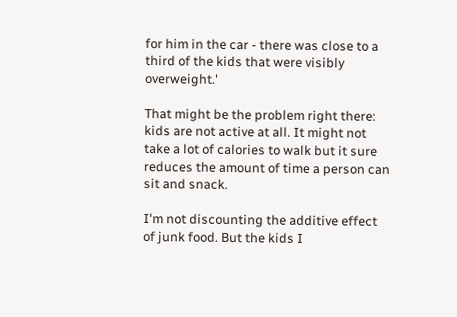for him in the car - there was close to a third of the kids that were visibly overweight.'

That might be the problem right there: kids are not active at all. It might not take a lot of calories to walk but it sure reduces the amount of time a person can sit and snack.

I'm not discounting the additive effect of junk food. But the kids I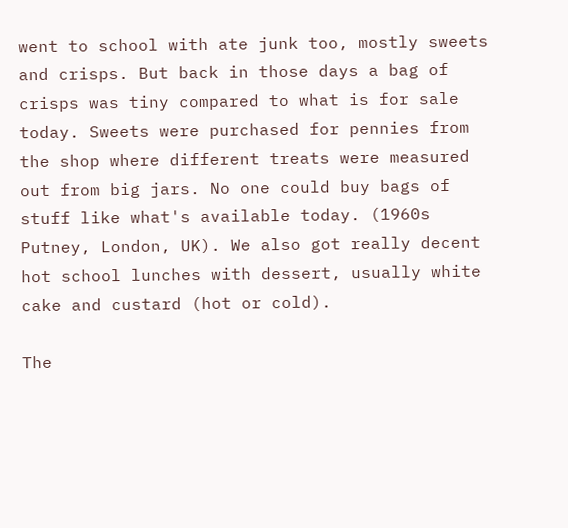went to school with ate junk too, mostly sweets and crisps. But back in those days a bag of crisps was tiny compared to what is for sale today. Sweets were purchased for pennies from the shop where different treats were measured out from big jars. No one could buy bags of stuff like what's available today. (1960s Putney, London, UK). We also got really decent hot school lunches with dessert, usually white cake and custard (hot or cold).

The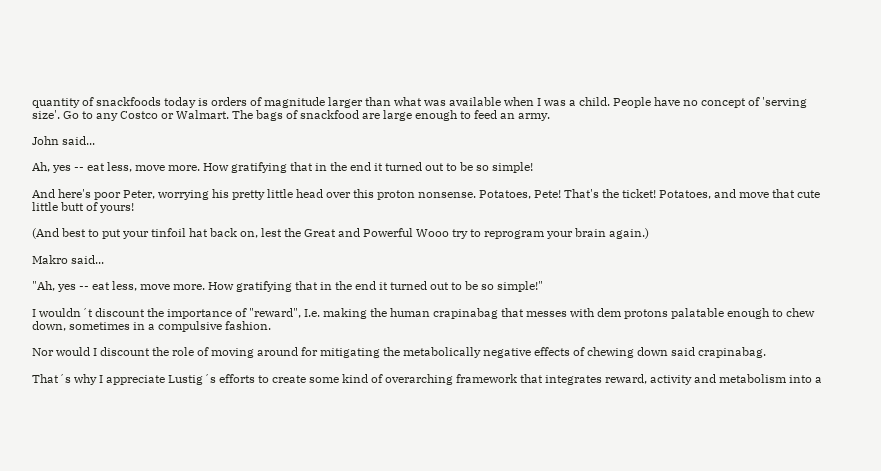quantity of snackfoods today is orders of magnitude larger than what was available when I was a child. People have no concept of 'serving size'. Go to any Costco or Walmart. The bags of snackfood are large enough to feed an army.

John said...

Ah, yes -- eat less, move more. How gratifying that in the end it turned out to be so simple!

And here's poor Peter, worrying his pretty little head over this proton nonsense. Potatoes, Pete! That's the ticket! Potatoes, and move that cute little butt of yours!

(And best to put your tinfoil hat back on, lest the Great and Powerful Wooo try to reprogram your brain again.)

Makro said...

"Ah, yes -- eat less, move more. How gratifying that in the end it turned out to be so simple!"

I wouldn´t discount the importance of "reward", I.e. making the human crapinabag that messes with dem protons palatable enough to chew down, sometimes in a compulsive fashion.

Nor would I discount the role of moving around for mitigating the metabolically negative effects of chewing down said crapinabag.

That´s why I appreciate Lustig´s efforts to create some kind of overarching framework that integrates reward, activity and metabolism into a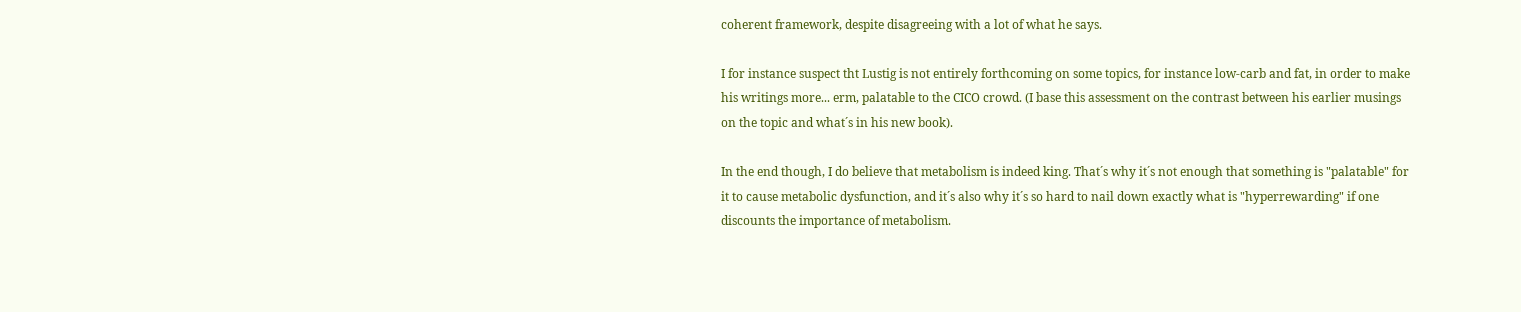coherent framework, despite disagreeing with a lot of what he says.

I for instance suspect tht Lustig is not entirely forthcoming on some topics, for instance low-carb and fat, in order to make his writings more... erm, palatable to the CICO crowd. (I base this assessment on the contrast between his earlier musings on the topic and what´s in his new book).

In the end though, I do believe that metabolism is indeed king. That´s why it´s not enough that something is "palatable" for it to cause metabolic dysfunction, and it´s also why it´s so hard to nail down exactly what is "hyperrewarding" if one discounts the importance of metabolism.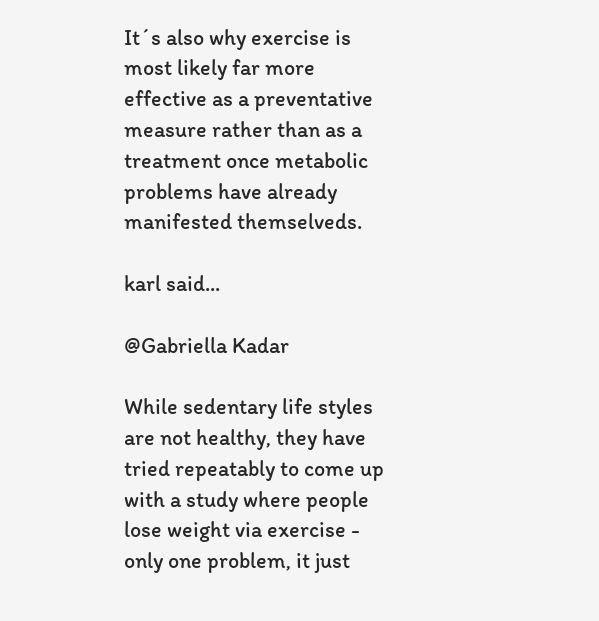It´s also why exercise is most likely far more effective as a preventative measure rather than as a treatment once metabolic problems have already manifested themselveds.

karl said...

@Gabriella Kadar

While sedentary life styles are not healthy, they have tried repeatably to come up with a study where people lose weight via exercise - only one problem, it just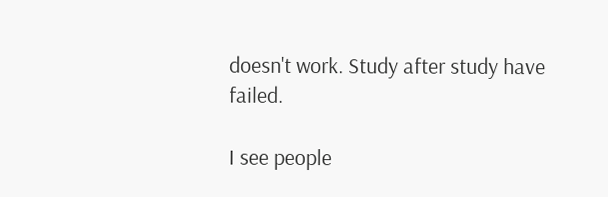doesn't work. Study after study have failed.

I see people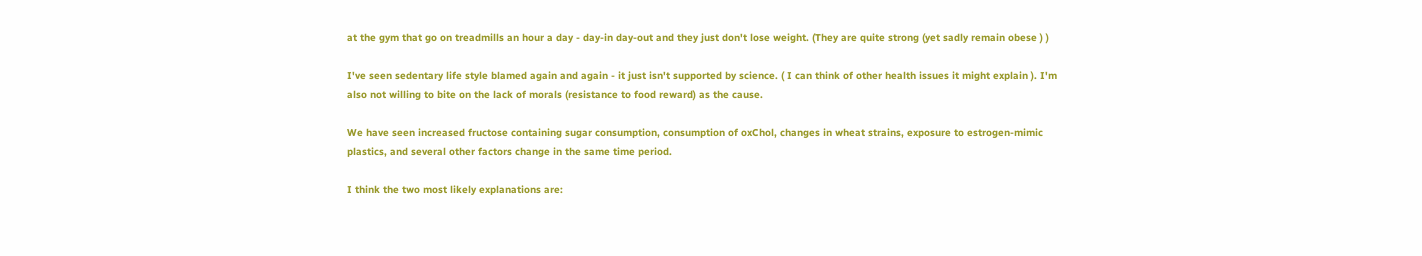at the gym that go on treadmills an hour a day - day-in day-out and they just don't lose weight. (They are quite strong (yet sadly remain obese ) )

I've seen sedentary life style blamed again and again - it just isn't supported by science. ( I can think of other health issues it might explain ). I'm also not willing to bite on the lack of morals (resistance to food reward) as the cause.

We have seen increased fructose containing sugar consumption, consumption of oxChol, changes in wheat strains, exposure to estrogen-mimic plastics, and several other factors change in the same time period.

I think the two most likely explanations are: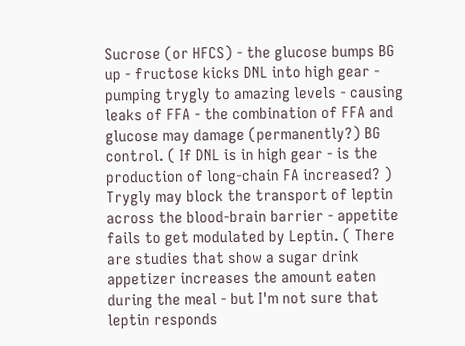Sucrose (or HFCS) - the glucose bumps BG up - fructose kicks DNL into high gear - pumping trygly to amazing levels - causing leaks of FFA - the combination of FFA and glucose may damage (permanently?) BG control. ( If DNL is in high gear - is the production of long-chain FA increased? ) Trygly may block the transport of leptin across the blood-brain barrier - appetite fails to get modulated by Leptin. ( There are studies that show a sugar drink appetizer increases the amount eaten during the meal - but I'm not sure that leptin responds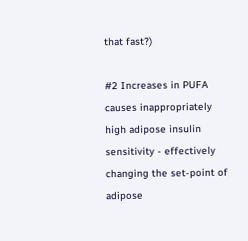that fast?)

#2 Increases in PUFA causes inappropriately high adipose insulin sensitivity - effectively changing the set-point of adipose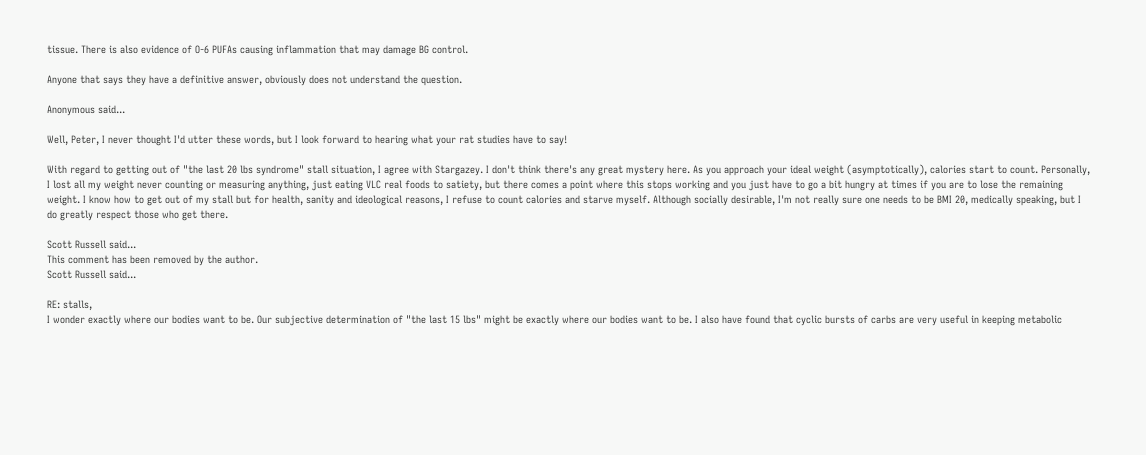tissue. There is also evidence of O-6 PUFAs causing inflammation that may damage BG control.

Anyone that says they have a definitive answer, obviously does not understand the question.

Anonymous said...

Well, Peter, I never thought I'd utter these words, but I look forward to hearing what your rat studies have to say!

With regard to getting out of "the last 20 lbs syndrome" stall situation, I agree with Stargazey. I don't think there's any great mystery here. As you approach your ideal weight (asymptotically), calories start to count. Personally, I lost all my weight never counting or measuring anything, just eating VLC real foods to satiety, but there comes a point where this stops working and you just have to go a bit hungry at times if you are to lose the remaining weight. I know how to get out of my stall but for health, sanity and ideological reasons, I refuse to count calories and starve myself. Although socially desirable, I'm not really sure one needs to be BMI 20, medically speaking, but I do greatly respect those who get there.

Scott Russell said...
This comment has been removed by the author.
Scott Russell said...

RE: stalls,
I wonder exactly where our bodies want to be. Our subjective determination of "the last 15 lbs" might be exactly where our bodies want to be. I also have found that cyclic bursts of carbs are very useful in keeping metabolic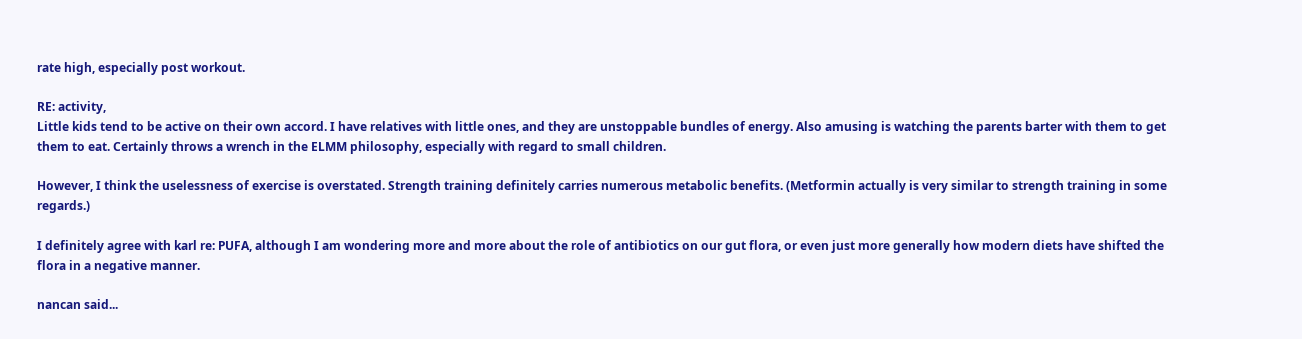rate high, especially post workout.

RE: activity,
Little kids tend to be active on their own accord. I have relatives with little ones, and they are unstoppable bundles of energy. Also amusing is watching the parents barter with them to get them to eat. Certainly throws a wrench in the ELMM philosophy, especially with regard to small children.

However, I think the uselessness of exercise is overstated. Strength training definitely carries numerous metabolic benefits. (Metformin actually is very similar to strength training in some regards.)

I definitely agree with karl re: PUFA, although I am wondering more and more about the role of antibiotics on our gut flora, or even just more generally how modern diets have shifted the flora in a negative manner.

nancan said...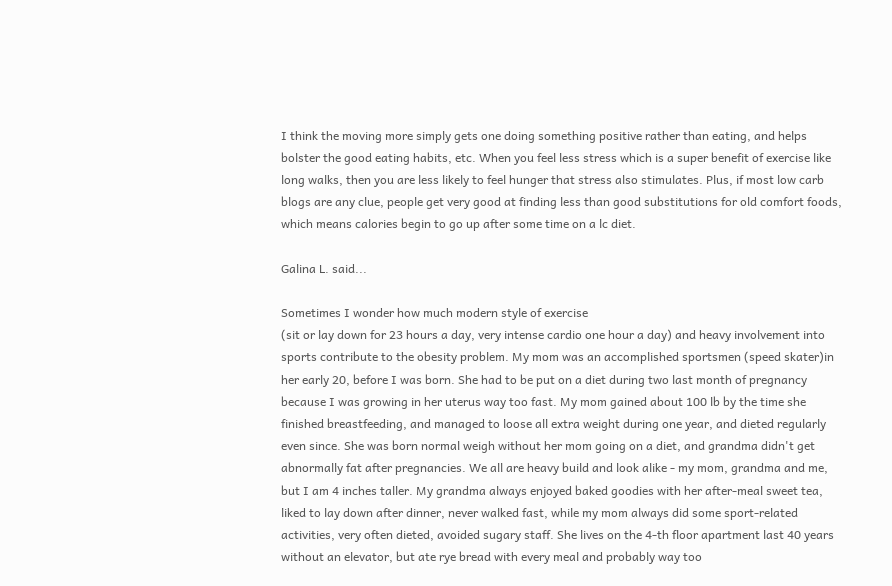I think the moving more simply gets one doing something positive rather than eating, and helps bolster the good eating habits, etc. When you feel less stress which is a super benefit of exercise like long walks, then you are less likely to feel hunger that stress also stimulates. Plus, if most low carb blogs are any clue, people get very good at finding less than good substitutions for old comfort foods, which means calories begin to go up after some time on a lc diet.

Galina L. said...

Sometimes I wonder how much modern style of exercise
(sit or lay down for 23 hours a day, very intense cardio one hour a day) and heavy involvement into sports contribute to the obesity problem. My mom was an accomplished sportsmen (speed skater)in her early 20, before I was born. She had to be put on a diet during two last month of pregnancy because I was growing in her uterus way too fast. My mom gained about 100 lb by the time she finished breastfeeding, and managed to loose all extra weight during one year, and dieted regularly even since. She was born normal weigh without her mom going on a diet, and grandma didn't get abnormally fat after pregnancies. We all are heavy build and look alike - my mom, grandma and me, but I am 4 inches taller. My grandma always enjoyed baked goodies with her after-meal sweet tea, liked to lay down after dinner, never walked fast, while my mom always did some sport-related activities, very often dieted, avoided sugary staff. She lives on the 4-th floor apartment last 40 years without an elevator, but ate rye bread with every meal and probably way too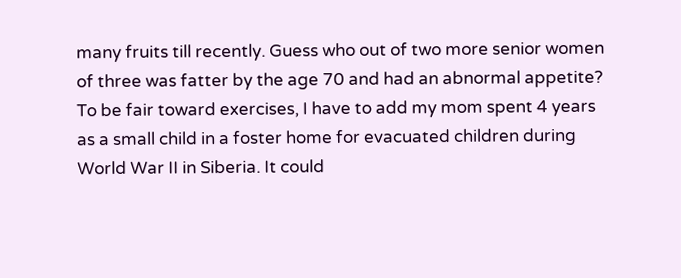many fruits till recently. Guess who out of two more senior women of three was fatter by the age 70 and had an abnormal appetite? To be fair toward exercises, I have to add my mom spent 4 years as a small child in a foster home for evacuated children during World War II in Siberia. It could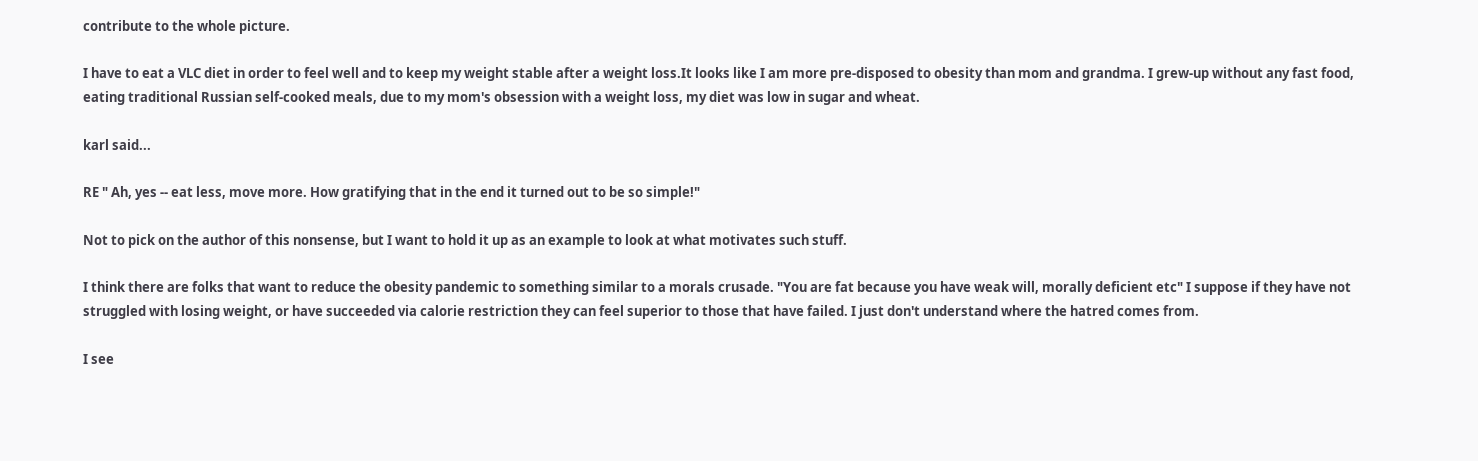contribute to the whole picture.

I have to eat a VLC diet in order to feel well and to keep my weight stable after a weight loss.It looks like I am more pre-disposed to obesity than mom and grandma. I grew-up without any fast food, eating traditional Russian self-cooked meals, due to my mom's obsession with a weight loss, my diet was low in sugar and wheat.

karl said...

RE " Ah, yes -- eat less, move more. How gratifying that in the end it turned out to be so simple!"

Not to pick on the author of this nonsense, but I want to hold it up as an example to look at what motivates such stuff.

I think there are folks that want to reduce the obesity pandemic to something similar to a morals crusade. "You are fat because you have weak will, morally deficient etc" I suppose if they have not struggled with losing weight, or have succeeded via calorie restriction they can feel superior to those that have failed. I just don't understand where the hatred comes from.

I see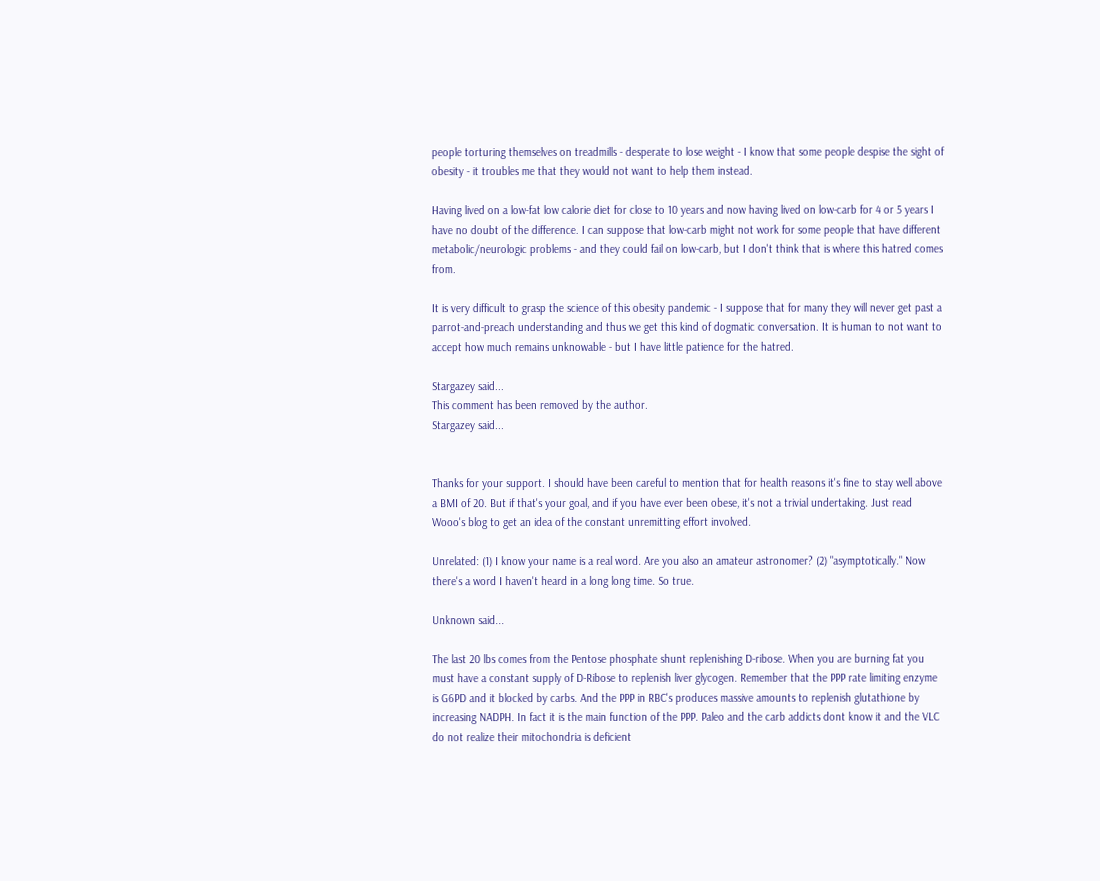people torturing themselves on treadmills - desperate to lose weight - I know that some people despise the sight of obesity - it troubles me that they would not want to help them instead.

Having lived on a low-fat low calorie diet for close to 10 years and now having lived on low-carb for 4 or 5 years I have no doubt of the difference. I can suppose that low-carb might not work for some people that have different metabolic/neurologic problems - and they could fail on low-carb, but I don't think that is where this hatred comes from.

It is very difficult to grasp the science of this obesity pandemic - I suppose that for many they will never get past a parrot-and-preach understanding and thus we get this kind of dogmatic conversation. It is human to not want to accept how much remains unknowable - but I have little patience for the hatred.

Stargazey said...
This comment has been removed by the author.
Stargazey said...


Thanks for your support. I should have been careful to mention that for health reasons it's fine to stay well above a BMI of 20. But if that's your goal, and if you have ever been obese, it's not a trivial undertaking. Just read Wooo's blog to get an idea of the constant unremitting effort involved.

Unrelated: (1) I know your name is a real word. Are you also an amateur astronomer? (2) "asymptotically." Now there's a word I haven't heard in a long long time. So true.

Unknown said...

The last 20 lbs comes from the Pentose phosphate shunt replenishing D-ribose. When you are burning fat you must have a constant supply of D-Ribose to replenish liver glycogen. Remember that the PPP rate limiting enzyme is G6PD and it blocked by carbs. And the PPP in RBC's produces massive amounts to replenish glutathione by increasing NADPH. In fact it is the main function of the PPP. Paleo and the carb addicts dont know it and the VLC do not realize their mitochondria is deficient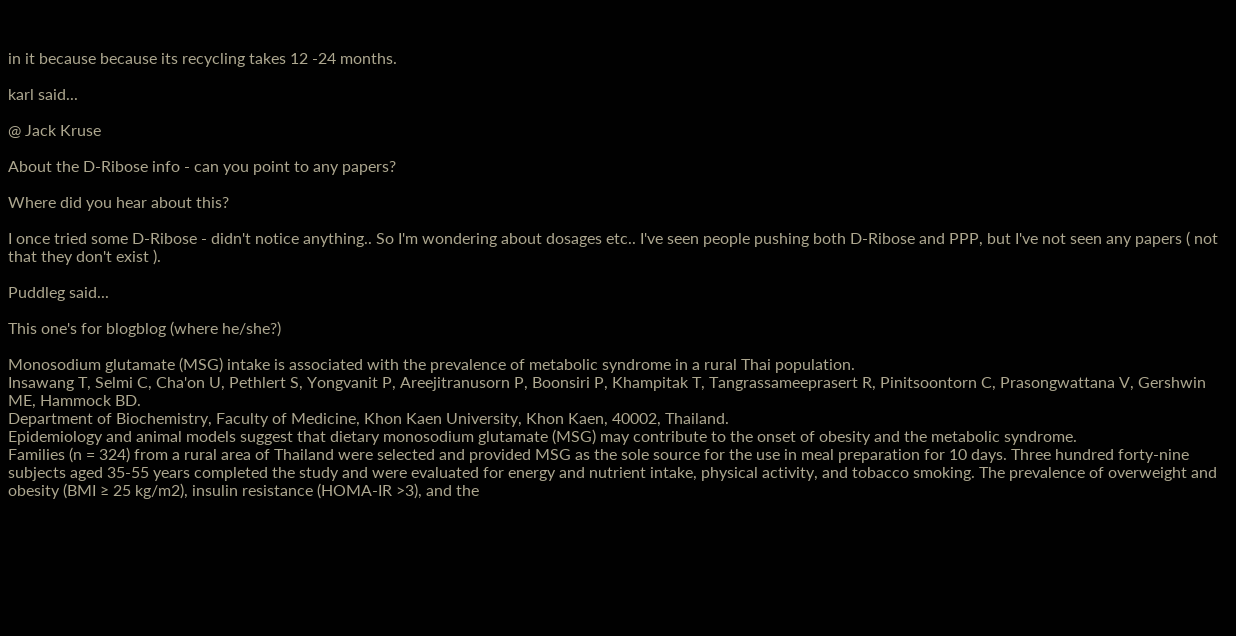in it because because its recycling takes 12 -24 months.

karl said...

@ Jack Kruse

About the D-Ribose info - can you point to any papers?

Where did you hear about this?

I once tried some D-Ribose - didn't notice anything.. So I'm wondering about dosages etc.. I've seen people pushing both D-Ribose and PPP, but I've not seen any papers ( not that they don't exist ).

Puddleg said...

This one's for blogblog (where he/she?)

Monosodium glutamate (MSG) intake is associated with the prevalence of metabolic syndrome in a rural Thai population.
Insawang T, Selmi C, Cha'on U, Pethlert S, Yongvanit P, Areejitranusorn P, Boonsiri P, Khampitak T, Tangrassameeprasert R, Pinitsoontorn C, Prasongwattana V, Gershwin ME, Hammock BD.
Department of Biochemistry, Faculty of Medicine, Khon Kaen University, Khon Kaen, 40002, Thailand.
Epidemiology and animal models suggest that dietary monosodium glutamate (MSG) may contribute to the onset of obesity and the metabolic syndrome.
Families (n = 324) from a rural area of Thailand were selected and provided MSG as the sole source for the use in meal preparation for 10 days. Three hundred forty-nine subjects aged 35-55 years completed the study and were evaluated for energy and nutrient intake, physical activity, and tobacco smoking. The prevalence of overweight and obesity (BMI ≥ 25 kg/m2), insulin resistance (HOMA-IR >3), and the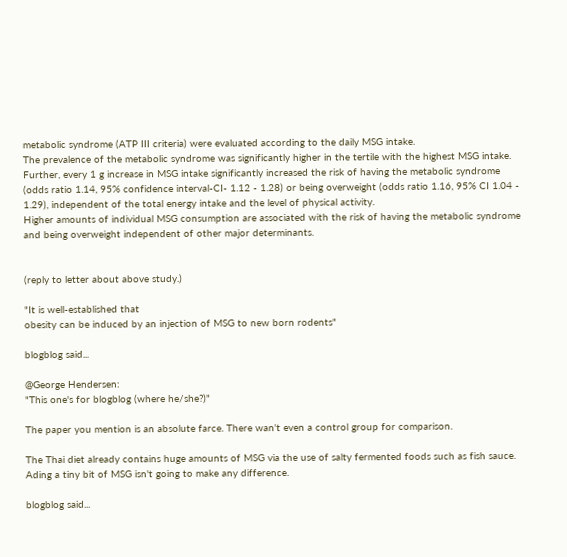metabolic syndrome (ATP III criteria) were evaluated according to the daily MSG intake.
The prevalence of the metabolic syndrome was significantly higher in the tertile with the highest MSG intake. Further, every 1 g increase in MSG intake significantly increased the risk of having the metabolic syndrome (odds ratio 1.14, 95% confidence interval-CI- 1.12 - 1.28) or being overweight (odds ratio 1.16, 95% CI 1.04 - 1.29), independent of the total energy intake and the level of physical activity.
Higher amounts of individual MSG consumption are associated with the risk of having the metabolic syndrome and being overweight independent of other major determinants.


(reply to letter about above study.)

"It is well-established that
obesity can be induced by an injection of MSG to new born rodents"

blogblog said...

@George Hendersen:
"This one's for blogblog (where he/she?)"

The paper you mention is an absolute farce. There wan't even a control group for comparison.

The Thai diet already contains huge amounts of MSG via the use of salty fermented foods such as fish sauce. Ading a tiny bit of MSG isn't going to make any difference.

blogblog said...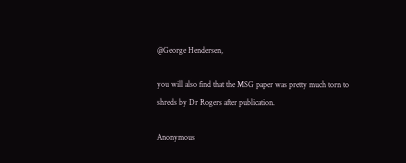@George Hendersen,

you will also find that the MSG paper was pretty much torn to shreds by Dr Rogers after publication.

Anonymous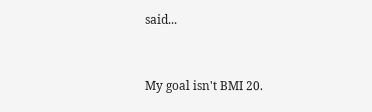said...


My goal isn't BMI 20.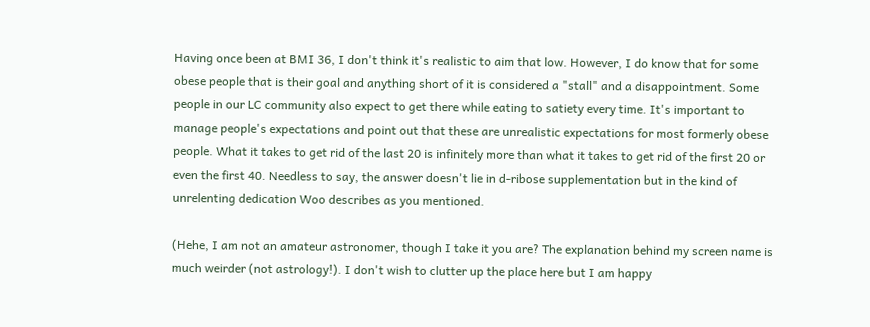Having once been at BMI 36, I don't think it's realistic to aim that low. However, I do know that for some obese people that is their goal and anything short of it is considered a "stall" and a disappointment. Some people in our LC community also expect to get there while eating to satiety every time. It's important to manage people's expectations and point out that these are unrealistic expectations for most formerly obese people. What it takes to get rid of the last 20 is infinitely more than what it takes to get rid of the first 20 or even the first 40. Needless to say, the answer doesn't lie in d-ribose supplementation but in the kind of unrelenting dedication Woo describes as you mentioned.

(Hehe, I am not an amateur astronomer, though I take it you are? The explanation behind my screen name is much weirder (not astrology!). I don't wish to clutter up the place here but I am happy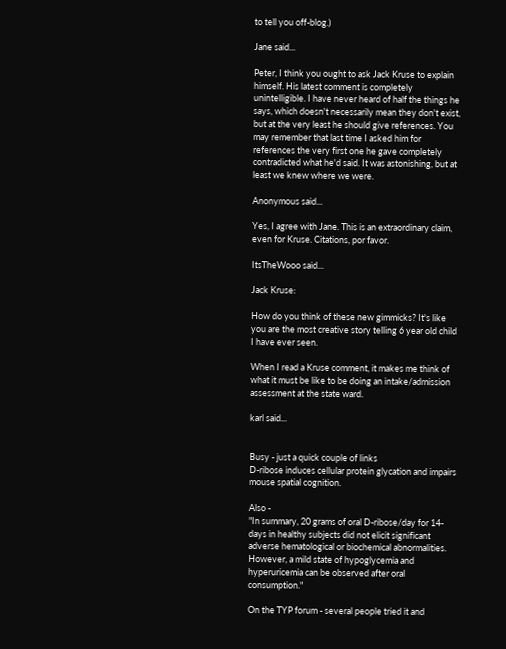to tell you off-blog.)

Jane said...

Peter, I think you ought to ask Jack Kruse to explain himself. His latest comment is completely unintelligible. I have never heard of half the things he says, which doesn't necessarily mean they don't exist, but at the very least he should give references. You may remember that last time I asked him for references the very first one he gave completely contradicted what he'd said. It was astonishing, but at least we knew where we were.

Anonymous said...

Yes, I agree with Jane. This is an extraordinary claim, even for Kruse. Citations, por favor.

ItsTheWooo said...

Jack Kruse:

How do you think of these new gimmicks? It's like you are the most creative story telling 6 year old child I have ever seen.

When I read a Kruse comment, it makes me think of what it must be like to be doing an intake/admission assessment at the state ward.

karl said...


Busy - just a quick couple of links
D-ribose induces cellular protein glycation and impairs mouse spatial cognition.

Also -
"In summary, 20 grams of oral D-ribose/day for 14-days in healthy subjects did not elicit significant adverse hematological or biochemical abnormalities. However, a mild state of hypoglycemia and hyperuricemia can be observed after oral consumption."

On the TYP forum - several people tried it and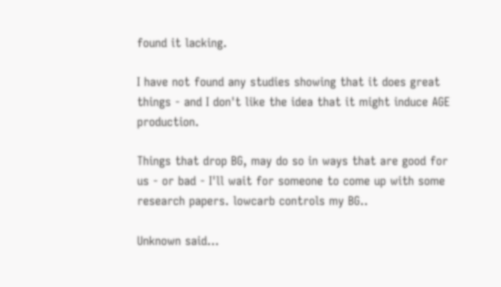found it lacking.

I have not found any studies showing that it does great things - and I don't like the idea that it might induce AGE production.

Things that drop BG, may do so in ways that are good for us - or bad - I'll wait for someone to come up with some research papers. lowcarb controls my BG..

Unknown said...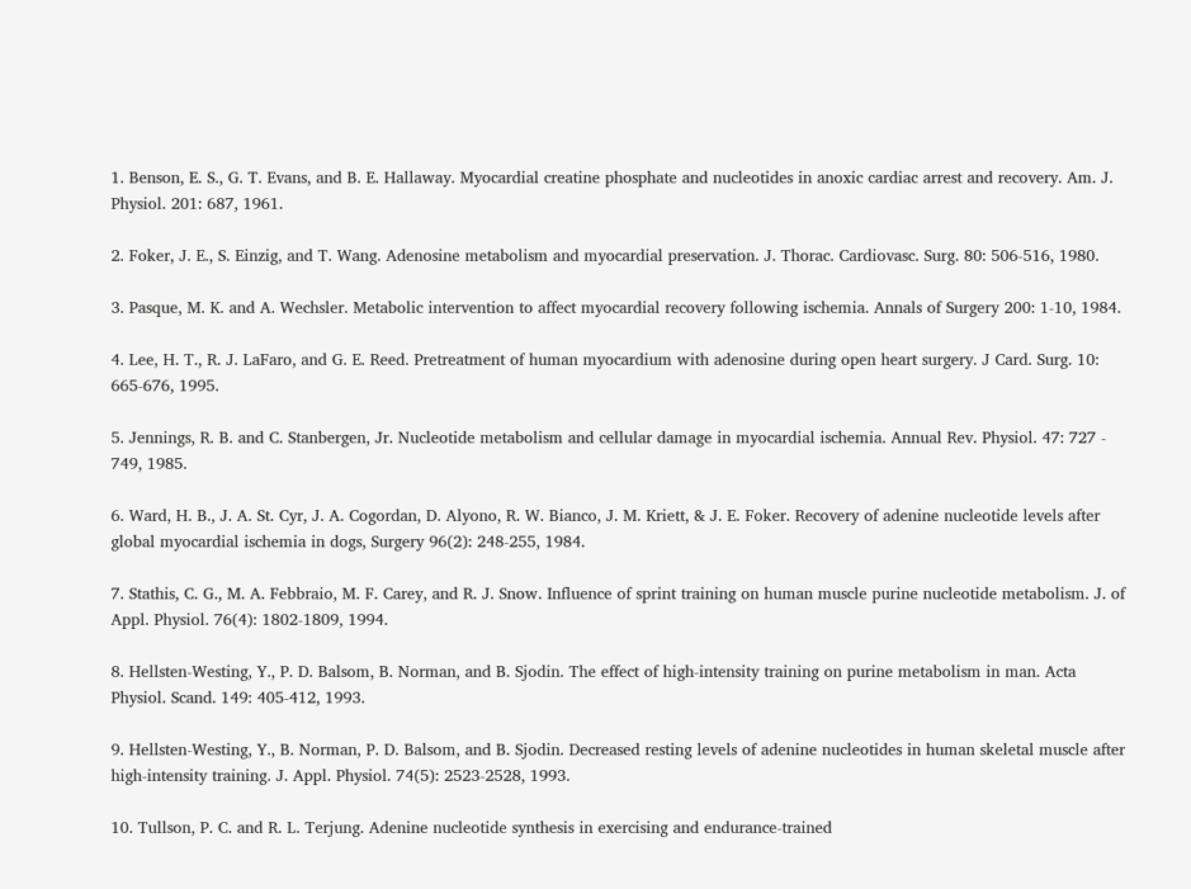1. Benson, E. S., G. T. Evans, and B. E. Hallaway. Myocardial creatine phosphate and nucleotides in anoxic cardiac arrest and recovery. Am. J. Physiol. 201: 687, 1961.

2. Foker, J. E., S. Einzig, and T. Wang. Adenosine metabolism and myocardial preservation. J. Thorac. Cardiovasc. Surg. 80: 506-516, 1980.

3. Pasque, M. K. and A. Wechsler. Metabolic intervention to affect myocardial recovery following ischemia. Annals of Surgery 200: 1-10, 1984.

4. Lee, H. T., R. J. LaFaro, and G. E. Reed. Pretreatment of human myocardium with adenosine during open heart surgery. J Card. Surg. 10: 665-676, 1995.

5. Jennings, R. B. and C. Stanbergen, Jr. Nucleotide metabolism and cellular damage in myocardial ischemia. Annual Rev. Physiol. 47: 727 - 749, 1985.

6. Ward, H. B., J. A. St. Cyr, J. A. Cogordan, D. Alyono, R. W. Bianco, J. M. Kriett, & J. E. Foker. Recovery of adenine nucleotide levels after global myocardial ischemia in dogs, Surgery 96(2): 248-255, 1984.

7. Stathis, C. G., M. A. Febbraio, M. F. Carey, and R. J. Snow. Influence of sprint training on human muscle purine nucleotide metabolism. J. of Appl. Physiol. 76(4): 1802-1809, 1994.

8. Hellsten-Westing, Y., P. D. Balsom, B. Norman, and B. Sjodin. The effect of high-intensity training on purine metabolism in man. Acta Physiol. Scand. 149: 405-412, 1993.

9. Hellsten-Westing, Y., B. Norman, P. D. Balsom, and B. Sjodin. Decreased resting levels of adenine nucleotides in human skeletal muscle after high-intensity training. J. Appl. Physiol. 74(5): 2523-2528, 1993.

10. Tullson, P. C. and R. L. Terjung. Adenine nucleotide synthesis in exercising and endurance-trained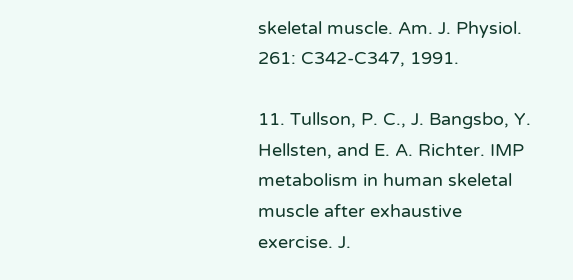skeletal muscle. Am. J. Physiol. 261: C342-C347, 1991.

11. Tullson, P. C., J. Bangsbo, Y. Hellsten, and E. A. Richter. IMP metabolism in human skeletal muscle after exhaustive exercise. J.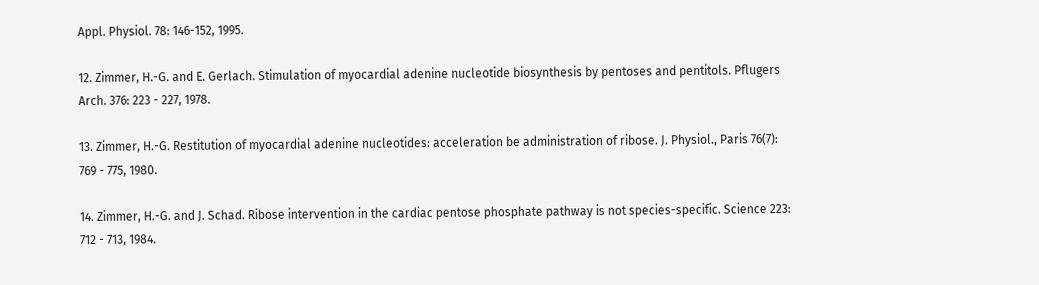Appl. Physiol. 78: 146-152, 1995.

12. Zimmer, H.-G. and E. Gerlach. Stimulation of myocardial adenine nucleotide biosynthesis by pentoses and pentitols. Pflugers Arch. 376: 223 - 227, 1978.

13. Zimmer, H.-G. Restitution of myocardial adenine nucleotides: acceleration be administration of ribose. J. Physiol., Paris 76(7): 769 - 775, 1980.

14. Zimmer, H.-G. and J. Schad. Ribose intervention in the cardiac pentose phosphate pathway is not species-specific. Science 223: 712 - 713, 1984.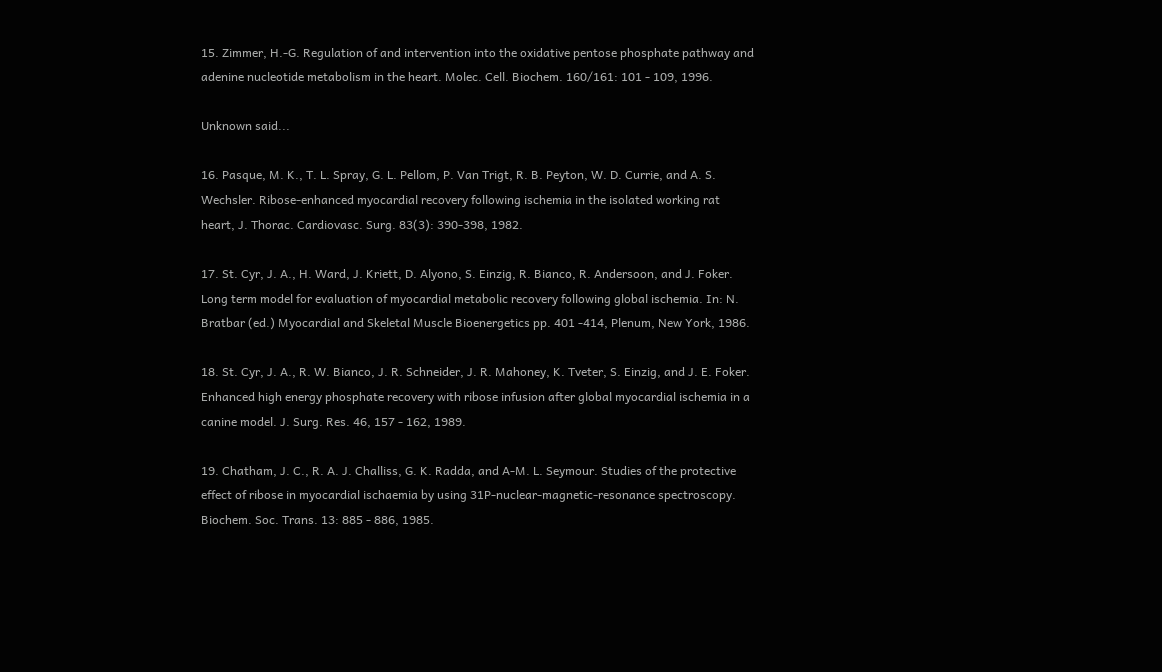15. Zimmer, H.-G. Regulation of and intervention into the oxidative pentose phosphate pathway and adenine nucleotide metabolism in the heart. Molec. Cell. Biochem. 160/161: 101 - 109, 1996.

Unknown said...

16. Pasque, M. K., T. L. Spray, G. L. Pellom, P. Van Trigt, R. B. Peyton, W. D. Currie, and A. S. Wechsler. Ribose-enhanced myocardial recovery following ischemia in the isolated working rat heart, J. Thorac. Cardiovasc. Surg. 83(3): 390-398, 1982.

17. St. Cyr, J. A., H. Ward, J. Kriett, D. Alyono, S. Einzig, R. Bianco, R. Andersoon, and J. Foker. Long term model for evaluation of myocardial metabolic recovery following global ischemia. In: N. Bratbar (ed.) Myocardial and Skeletal Muscle Bioenergetics pp. 401 -414, Plenum, New York, 1986.

18. St. Cyr, J. A., R. W. Bianco, J. R. Schneider, J. R. Mahoney, K. Tveter, S. Einzig, and J. E. Foker. Enhanced high energy phosphate recovery with ribose infusion after global myocardial ischemia in a canine model. J. Surg. Res. 46, 157 - 162, 1989.

19. Chatham, J. C., R. A. J. Challiss, G. K. Radda, and A-M. L. Seymour. Studies of the protective effect of ribose in myocardial ischaemia by using 31P-nuclear-magnetic-resonance spectroscopy. Biochem. Soc. Trans. 13: 885 - 886, 1985.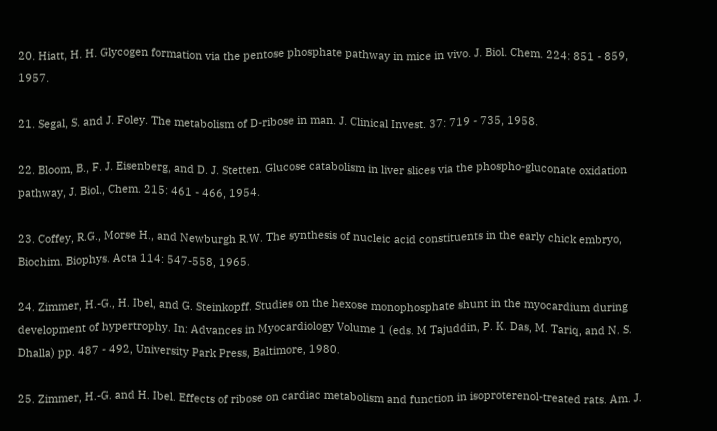20. Hiatt, H. H. Glycogen formation via the pentose phosphate pathway in mice in vivo. J. Biol. Chem. 224: 851 - 859, 1957.

21. Segal, S. and J. Foley. The metabolism of D-ribose in man. J. Clinical Invest. 37: 719 - 735, 1958.

22. Bloom, B., F. J. Eisenberg, and D. J. Stetten. Glucose catabolism in liver slices via the phospho-gluconate oxidation pathway, J. Biol., Chem. 215: 461 - 466, 1954.

23. Coffey, R.G., Morse H., and Newburgh R.W. The synthesis of nucleic acid constituents in the early chick embryo, Biochim. Biophys. Acta 114: 547-558, 1965.

24. Zimmer, H.-G., H. Ibel, and G. Steinkopff. Studies on the hexose monophosphate shunt in the myocardium during development of hypertrophy. In: Advances in Myocardiology Volume 1 (eds. M Tajuddin, P. K. Das, M. Tariq, and N. S. Dhalla) pp. 487 - 492, University Park Press, Baltimore, 1980.

25. Zimmer, H.-G. and H. Ibel. Effects of ribose on cardiac metabolism and function in isoproterenol-treated rats. Am. J.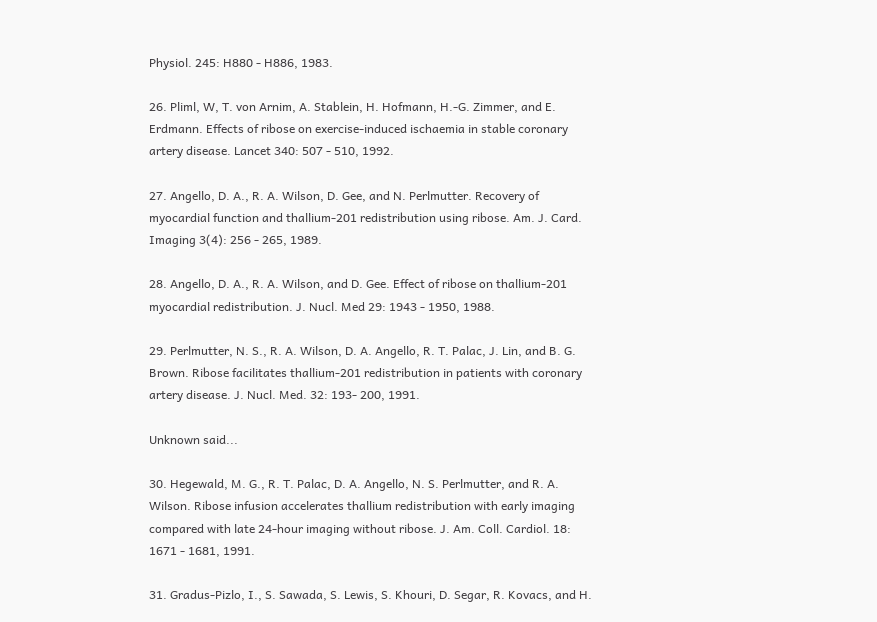Physiol. 245: H880 - H886, 1983.

26. Pliml, W, T. von Arnim, A. Stablein, H. Hofmann, H.-G. Zimmer, and E. Erdmann. Effects of ribose on exercise-induced ischaemia in stable coronary artery disease. Lancet 340: 507 - 510, 1992.

27. Angello, D. A., R. A. Wilson, D. Gee, and N. Perlmutter. Recovery of myocardial function and thallium-201 redistribution using ribose. Am. J. Card. Imaging 3(4): 256 - 265, 1989.

28. Angello, D. A., R. A. Wilson, and D. Gee. Effect of ribose on thallium-201 myocardial redistribution. J. Nucl. Med 29: 1943 - 1950, 1988.

29. Perlmutter, N. S., R. A. Wilson, D. A. Angello, R. T. Palac, J. Lin, and B. G. Brown. Ribose facilitates thallium-201 redistribution in patients with coronary artery disease. J. Nucl. Med. 32: 193- 200, 1991.

Unknown said...

30. Hegewald, M. G., R. T. Palac, D. A. Angello, N. S. Perlmutter, and R. A. Wilson. Ribose infusion accelerates thallium redistribution with early imaging compared with late 24-hour imaging without ribose. J. Am. Coll. Cardiol. 18: 1671 - 1681, 1991.

31. Gradus-Pizlo, I., S. Sawada, S. Lewis, S. Khouri, D. Segar, R. Kovacs, and H.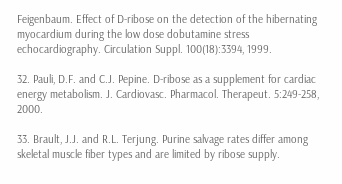Feigenbaum. Effect of D-ribose on the detection of the hibernating myocardium during the low dose dobutamine stress echocardiography. Circulation Suppl. 100(18):3394, 1999.

32. Pauli, D.F. and C.J. Pepine. D-ribose as a supplement for cardiac energy metabolism. J. Cardiovasc. Pharmacol. Therapeut. 5:249-258, 2000.

33. Brault, J.J. and R.L. Terjung. Purine salvage rates differ among skeletal muscle fiber types and are limited by ribose supply.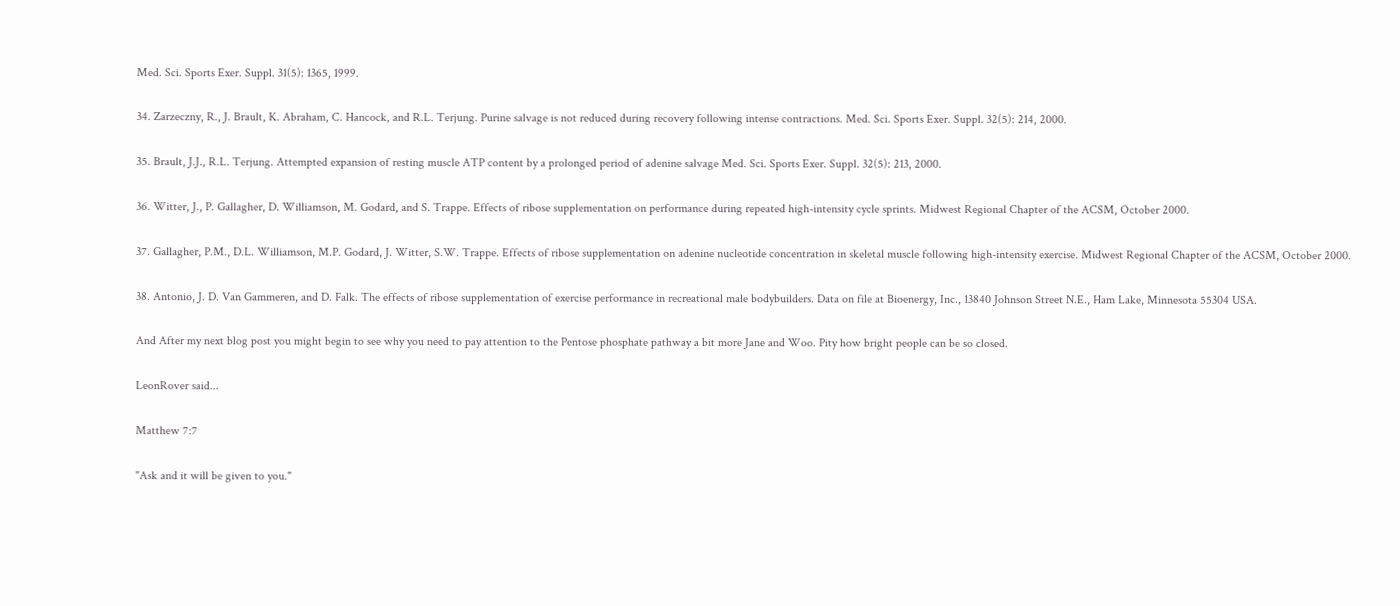Med. Sci. Sports Exer. Suppl. 31(5): 1365, 1999.

34. Zarzeczny, R., J. Brault, K. Abraham, C. Hancock, and R.L. Terjung. Purine salvage is not reduced during recovery following intense contractions. Med. Sci. Sports Exer. Suppl. 32(5): 214, 2000.

35. Brault, J.J., R.L. Terjung. Attempted expansion of resting muscle ATP content by a prolonged period of adenine salvage Med. Sci. Sports Exer. Suppl. 32(5): 213, 2000.

36. Witter, J., P. Gallagher, D. Williamson, M. Godard, and S. Trappe. Effects of ribose supplementation on performance during repeated high-intensity cycle sprints. Midwest Regional Chapter of the ACSM, October 2000.

37. Gallagher, P.M., D.L. Williamson, M.P. Godard, J. Witter, S.W. Trappe. Effects of ribose supplementation on adenine nucleotide concentration in skeletal muscle following high-intensity exercise. Midwest Regional Chapter of the ACSM, October 2000.

38. Antonio, J. D. Van Gammeren, and D. Falk. The effects of ribose supplementation of exercise performance in recreational male bodybuilders. Data on file at Bioenergy, Inc., 13840 Johnson Street N.E., Ham Lake, Minnesota 55304 USA.

And After my next blog post you might begin to see why you need to pay attention to the Pentose phosphate pathway a bit more Jane and Woo. Pity how bright people can be so closed.

LeonRover said...

Matthew 7:7

"Ask and it will be given to you."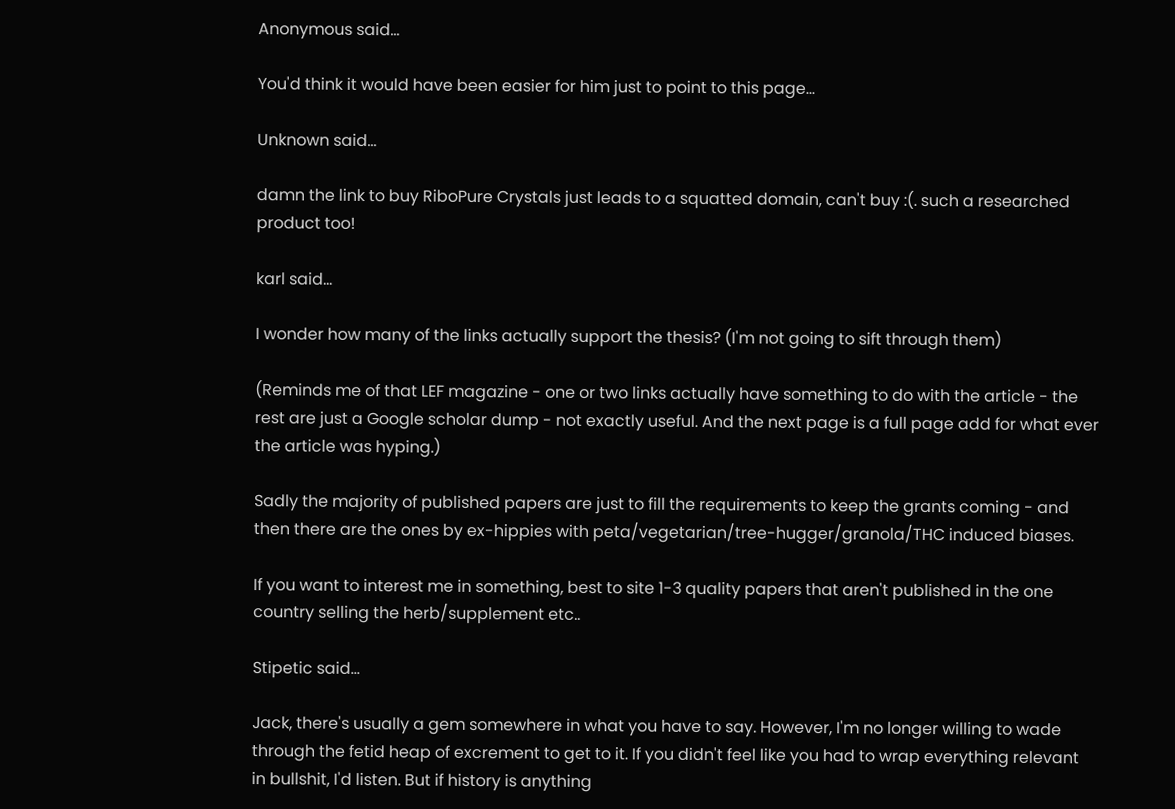Anonymous said...

You'd think it would have been easier for him just to point to this page...

Unknown said...

damn the link to buy RiboPure Crystals just leads to a squatted domain, can't buy :(. such a researched product too!

karl said...

I wonder how many of the links actually support the thesis? (I'm not going to sift through them)

(Reminds me of that LEF magazine - one or two links actually have something to do with the article - the rest are just a Google scholar dump - not exactly useful. And the next page is a full page add for what ever the article was hyping.)

Sadly the majority of published papers are just to fill the requirements to keep the grants coming - and then there are the ones by ex-hippies with peta/vegetarian/tree-hugger/granola/THC induced biases.

If you want to interest me in something, best to site 1-3 quality papers that aren't published in the one country selling the herb/supplement etc..

Stipetic said...

Jack, there's usually a gem somewhere in what you have to say. However, I'm no longer willing to wade through the fetid heap of excrement to get to it. If you didn't feel like you had to wrap everything relevant in bullshit, I'd listen. But if history is anything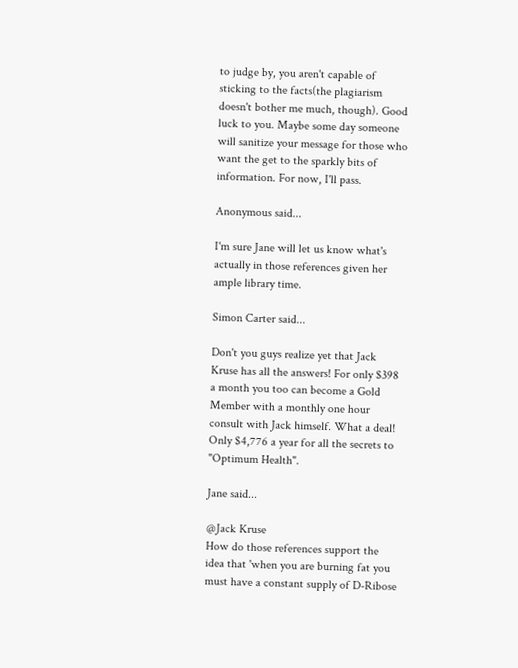to judge by, you aren't capable of sticking to the facts(the plagiarism doesn't bother me much, though). Good luck to you. Maybe some day someone will sanitize your message for those who want the get to the sparkly bits of information. For now, I'll pass.

Anonymous said...

I'm sure Jane will let us know what's actually in those references given her ample library time.

Simon Carter said...

Don't you guys realize yet that Jack Kruse has all the answers! For only $398 a month you too can become a Gold Member with a monthly one hour consult with Jack himself. What a deal! Only $4,776 a year for all the secrets to "Optimum Health".

Jane said...

@Jack Kruse
How do those references support the idea that 'when you are burning fat you must have a constant supply of D-Ribose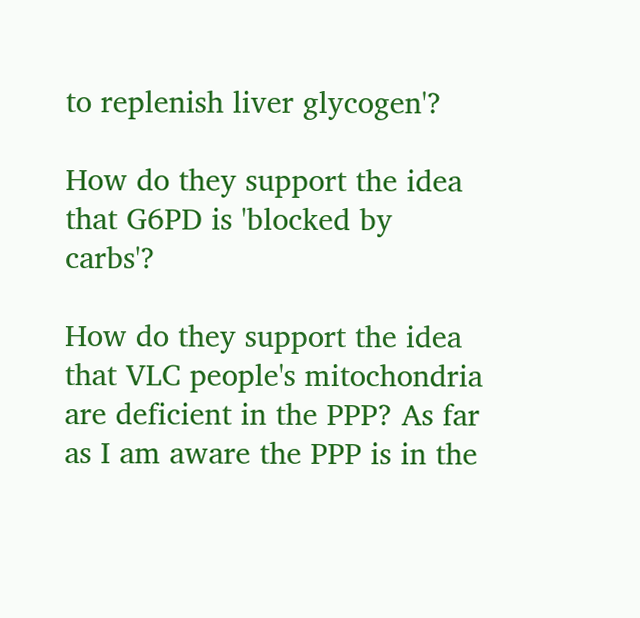to replenish liver glycogen'?

How do they support the idea that G6PD is 'blocked by carbs'?

How do they support the idea that VLC people's mitochondria are deficient in the PPP? As far as I am aware the PPP is in the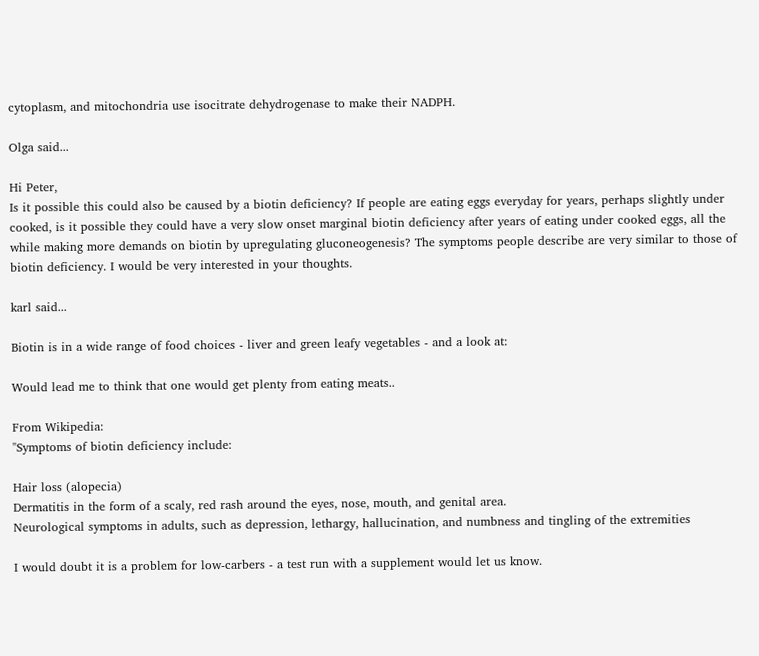cytoplasm, and mitochondria use isocitrate dehydrogenase to make their NADPH.

Olga said...

Hi Peter,
Is it possible this could also be caused by a biotin deficiency? If people are eating eggs everyday for years, perhaps slightly under cooked, is it possible they could have a very slow onset marginal biotin deficiency after years of eating under cooked eggs, all the while making more demands on biotin by upregulating gluconeogenesis? The symptoms people describe are very similar to those of biotin deficiency. I would be very interested in your thoughts.

karl said...

Biotin is in a wide range of food choices - liver and green leafy vegetables - and a look at:

Would lead me to think that one would get plenty from eating meats..

From Wikipedia:
"Symptoms of biotin deficiency include:

Hair loss (alopecia)
Dermatitis in the form of a scaly, red rash around the eyes, nose, mouth, and genital area.
Neurological symptoms in adults, such as depression, lethargy, hallucination, and numbness and tingling of the extremities

I would doubt it is a problem for low-carbers - a test run with a supplement would let us know.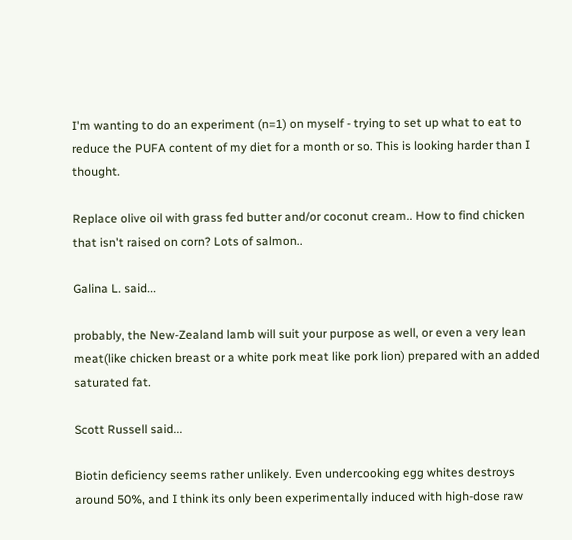I'm wanting to do an experiment (n=1) on myself - trying to set up what to eat to reduce the PUFA content of my diet for a month or so. This is looking harder than I thought.

Replace olive oil with grass fed butter and/or coconut cream.. How to find chicken that isn't raised on corn? Lots of salmon..

Galina L. said...

probably, the New-Zealand lamb will suit your purpose as well, or even a very lean meat(like chicken breast or a white pork meat like pork lion) prepared with an added saturated fat.

Scott Russell said...

Biotin deficiency seems rather unlikely. Even undercooking egg whites destroys around 50%, and I think its only been experimentally induced with high-dose raw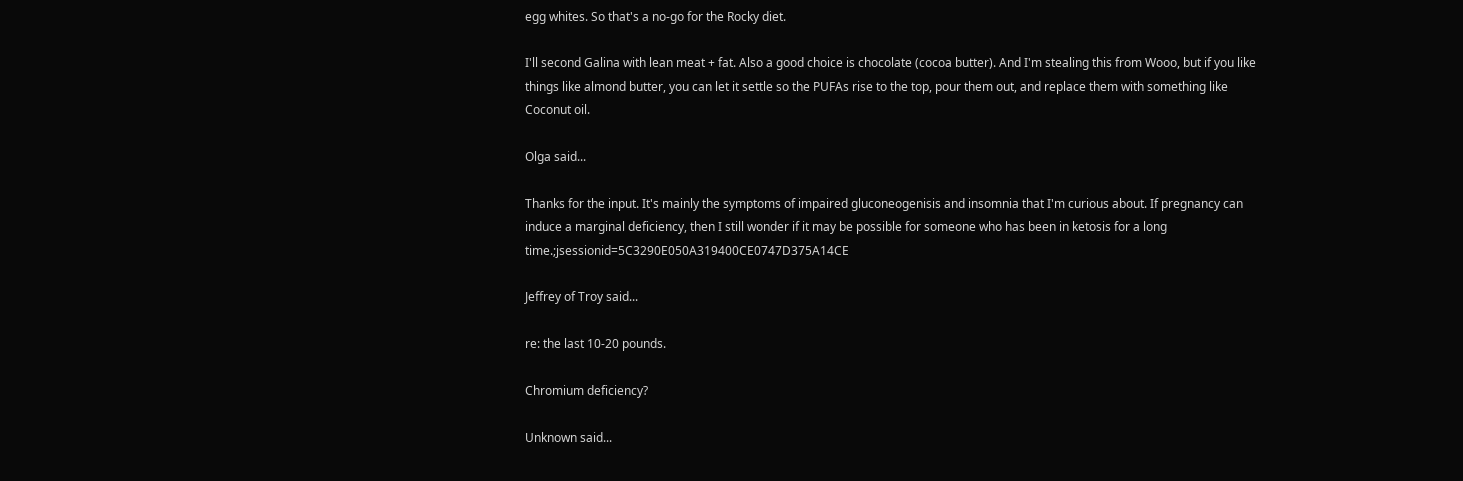egg whites. So that's a no-go for the Rocky diet.

I'll second Galina with lean meat + fat. Also a good choice is chocolate (cocoa butter). And I'm stealing this from Wooo, but if you like things like almond butter, you can let it settle so the PUFAs rise to the top, pour them out, and replace them with something like Coconut oil.

Olga said...

Thanks for the input. It's mainly the symptoms of impaired gluconeogenisis and insomnia that I'm curious about. If pregnancy can induce a marginal deficiency, then I still wonder if it may be possible for someone who has been in ketosis for a long time.;jsessionid=5C3290E050A319400CE0747D375A14CE

Jeffrey of Troy said...

re: the last 10-20 pounds.

Chromium deficiency?

Unknown said...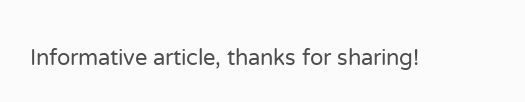Informative article, thanks for sharing!